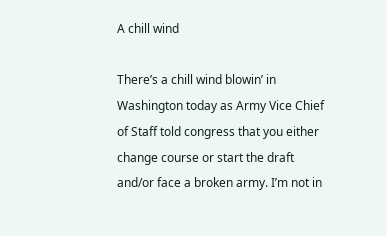A chill wind

There’s a chill wind blowin’ in Washington today as Army Vice Chief of Staff told congress that you either change course or start the draft and/or face a broken army. I’m not in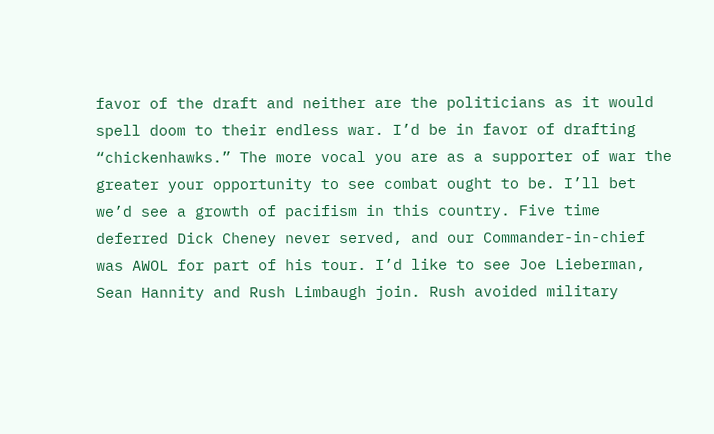favor of the draft and neither are the politicians as it would spell doom to their endless war. I’d be in favor of drafting “chickenhawks.” The more vocal you are as a supporter of war the greater your opportunity to see combat ought to be. I’ll bet we’d see a growth of pacifism in this country. Five time deferred Dick Cheney never served, and our Commander-in-chief was AWOL for part of his tour. I’d like to see Joe Lieberman, Sean Hannity and Rush Limbaugh join. Rush avoided military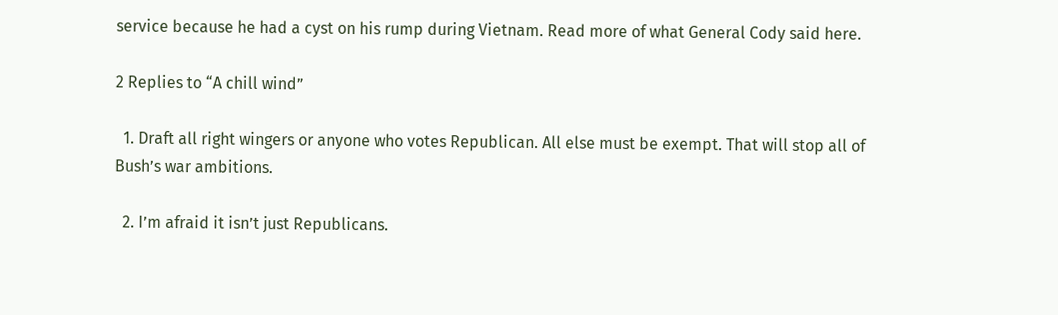service because he had a cyst on his rump during Vietnam. Read more of what General Cody said here.

2 Replies to “A chill wind”

  1. Draft all right wingers or anyone who votes Republican. All else must be exempt. That will stop all of Bush’s war ambitions.

  2. I’m afraid it isn’t just Republicans.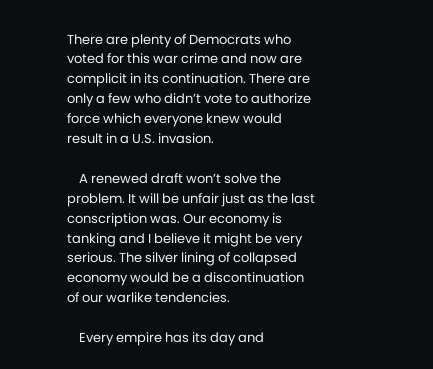There are plenty of Democrats who voted for this war crime and now are complicit in its continuation. There are only a few who didn’t vote to authorize force which everyone knew would result in a U.S. invasion.

    A renewed draft won’t solve the problem. It will be unfair just as the last conscription was. Our economy is tanking and I believe it might be very serious. The silver lining of collapsed economy would be a discontinuation of our warlike tendencies.

    Every empire has its day and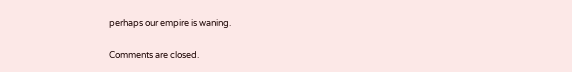perhaps our empire is waning.

Comments are closed.